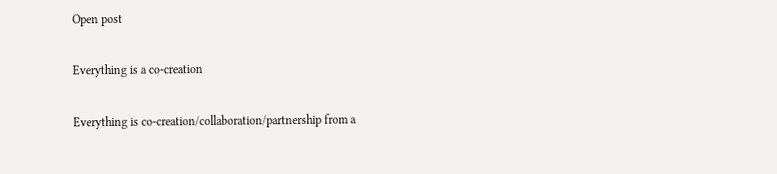Open post

Everything is a co-creation

Everything is co-creation/collaboration/partnership from a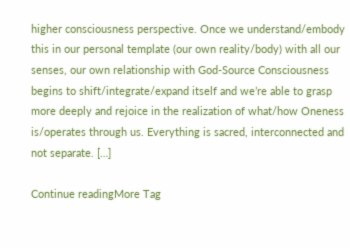higher consciousness perspective. Once we understand/embody this in our personal template (our own reality/body) with all our senses, our own relationship with God-Source Consciousness begins to shift/integrate/expand itself and we’re able to grasp more deeply and rejoice in the realization of what/how Oneness is/operates through us. Everything is sacred, interconnected and not separate. […]

Continue readingMore Tag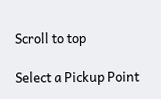Scroll to top

Select a Pickup Point